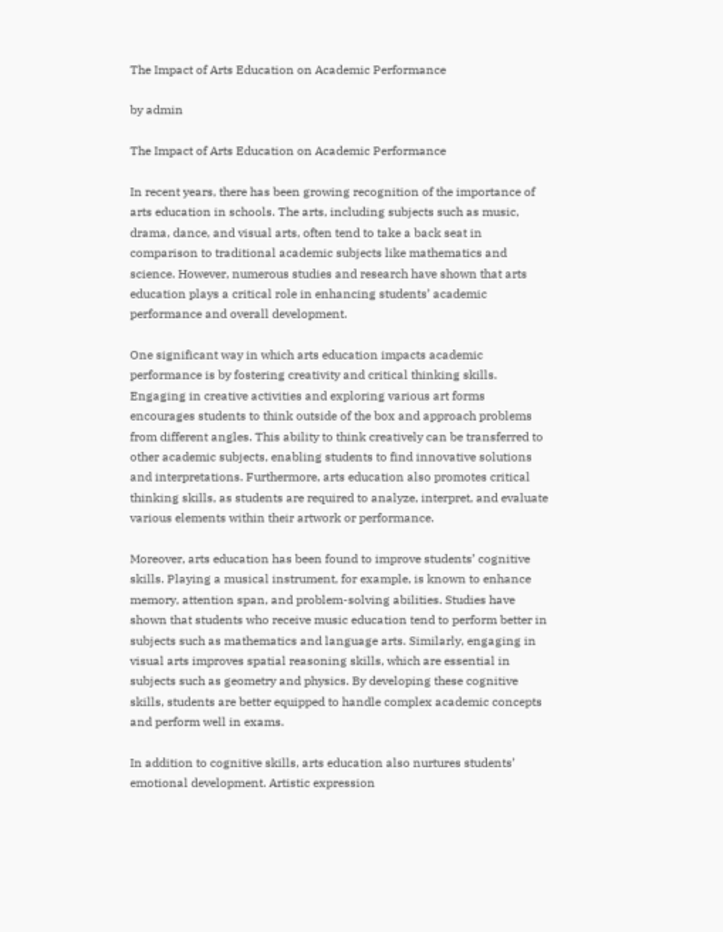The Impact of Arts Education on Academic Performance

by admin

The Impact of Arts Education on Academic Performance

In recent years, there has been growing recognition of the importance of arts education in schools. The arts, including subjects such as music, drama, dance, and visual arts, often tend to take a back seat in comparison to traditional academic subjects like mathematics and science. However, numerous studies and research have shown that arts education plays a critical role in enhancing students’ academic performance and overall development.

One significant way in which arts education impacts academic performance is by fostering creativity and critical thinking skills. Engaging in creative activities and exploring various art forms encourages students to think outside of the box and approach problems from different angles. This ability to think creatively can be transferred to other academic subjects, enabling students to find innovative solutions and interpretations. Furthermore, arts education also promotes critical thinking skills, as students are required to analyze, interpret, and evaluate various elements within their artwork or performance.

Moreover, arts education has been found to improve students’ cognitive skills. Playing a musical instrument, for example, is known to enhance memory, attention span, and problem-solving abilities. Studies have shown that students who receive music education tend to perform better in subjects such as mathematics and language arts. Similarly, engaging in visual arts improves spatial reasoning skills, which are essential in subjects such as geometry and physics. By developing these cognitive skills, students are better equipped to handle complex academic concepts and perform well in exams.

In addition to cognitive skills, arts education also nurtures students’ emotional development. Artistic expression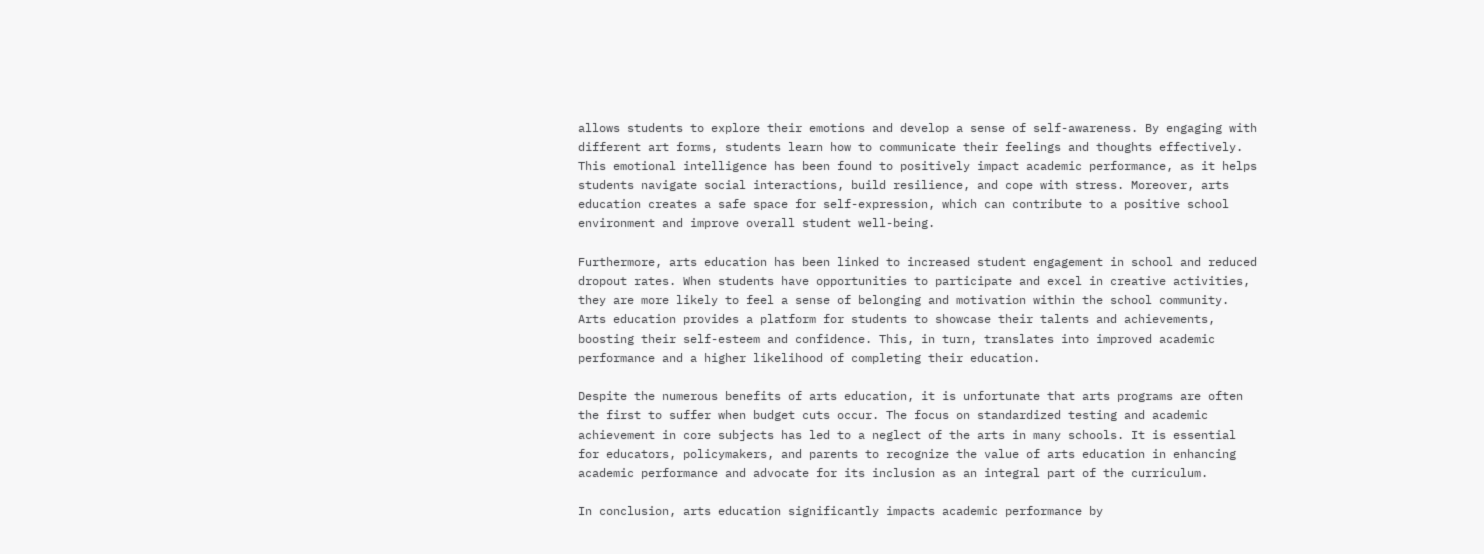allows students to explore their emotions and develop a sense of self-awareness. By engaging with different art forms, students learn how to communicate their feelings and thoughts effectively. This emotional intelligence has been found to positively impact academic performance, as it helps students navigate social interactions, build resilience, and cope with stress. Moreover, arts education creates a safe space for self-expression, which can contribute to a positive school environment and improve overall student well-being.

Furthermore, arts education has been linked to increased student engagement in school and reduced dropout rates. When students have opportunities to participate and excel in creative activities, they are more likely to feel a sense of belonging and motivation within the school community. Arts education provides a platform for students to showcase their talents and achievements, boosting their self-esteem and confidence. This, in turn, translates into improved academic performance and a higher likelihood of completing their education.

Despite the numerous benefits of arts education, it is unfortunate that arts programs are often the first to suffer when budget cuts occur. The focus on standardized testing and academic achievement in core subjects has led to a neglect of the arts in many schools. It is essential for educators, policymakers, and parents to recognize the value of arts education in enhancing academic performance and advocate for its inclusion as an integral part of the curriculum.

In conclusion, arts education significantly impacts academic performance by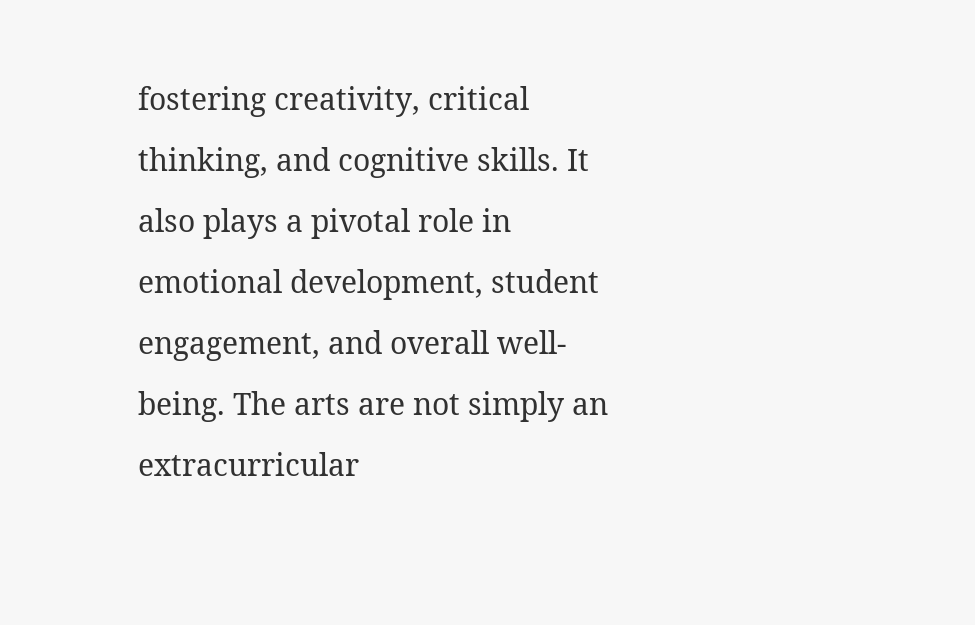fostering creativity, critical thinking, and cognitive skills. It also plays a pivotal role in emotional development, student engagement, and overall well-being. The arts are not simply an extracurricular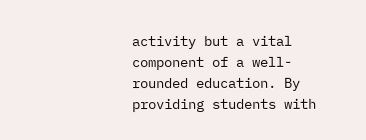activity but a vital component of a well-rounded education. By providing students with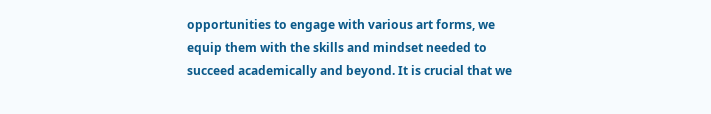opportunities to engage with various art forms, we equip them with the skills and mindset needed to succeed academically and beyond. It is crucial that we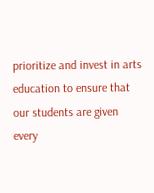prioritize and invest in arts education to ensure that our students are given every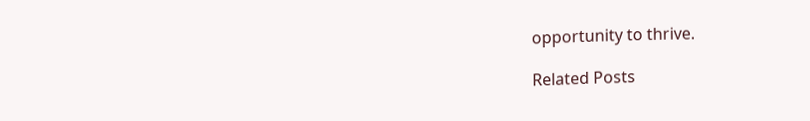opportunity to thrive.

Related Posts